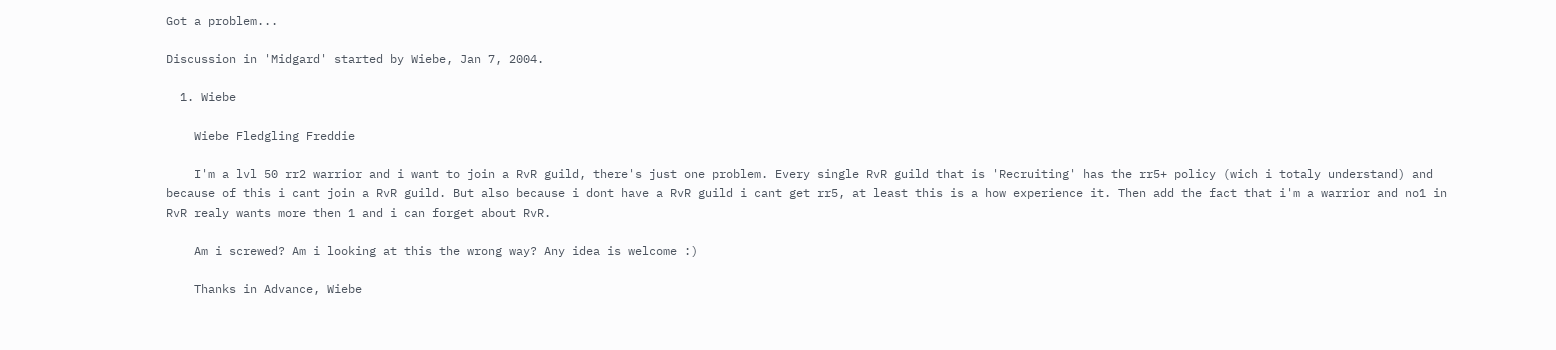Got a problem...

Discussion in 'Midgard' started by Wiebe, Jan 7, 2004.

  1. Wiebe

    Wiebe Fledgling Freddie

    I'm a lvl 50 rr2 warrior and i want to join a RvR guild, there's just one problem. Every single RvR guild that is 'Recruiting' has the rr5+ policy (wich i totaly understand) and because of this i cant join a RvR guild. But also because i dont have a RvR guild i cant get rr5, at least this is a how experience it. Then add the fact that i'm a warrior and no1 in RvR realy wants more then 1 and i can forget about RvR.

    Am i screwed? Am i looking at this the wrong way? Any idea is welcome :)

    Thanks in Advance, Wiebe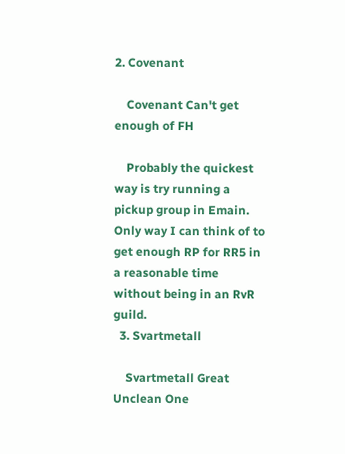2. Covenant

    Covenant Can't get enough of FH

    Probably the quickest way is try running a pickup group in Emain. Only way I can think of to get enough RP for RR5 in a reasonable time without being in an RvR guild.
  3. Svartmetall

    Svartmetall Great Unclean One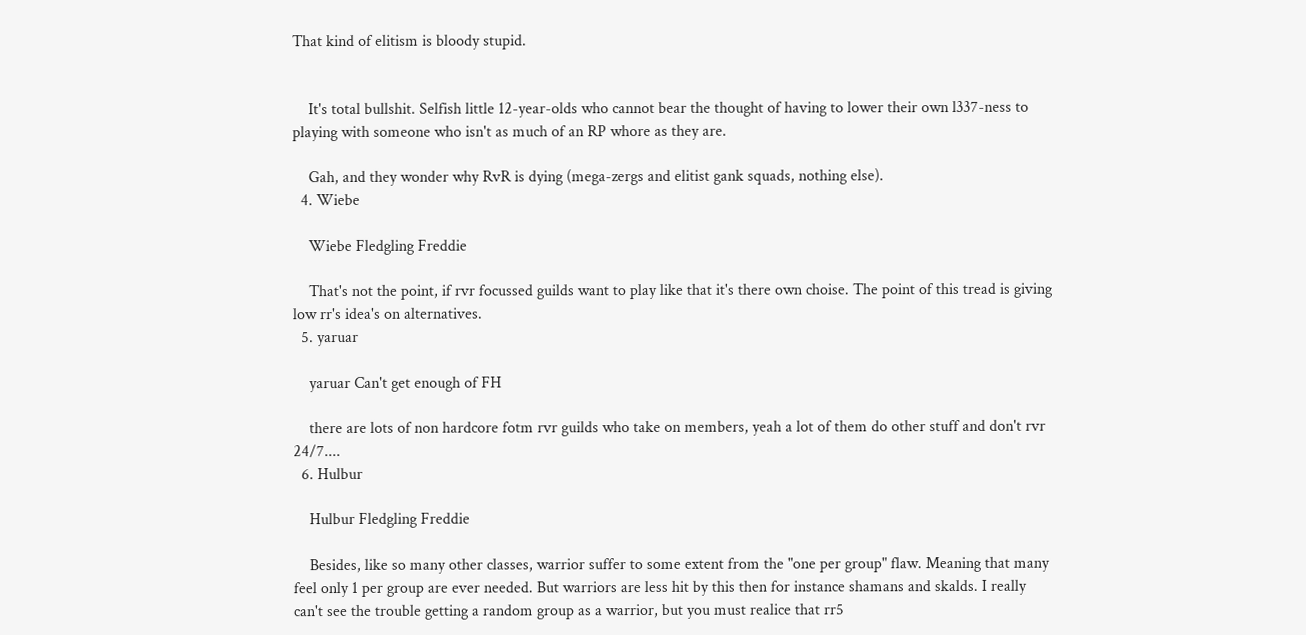That kind of elitism is bloody stupid.


    It's total bullshit. Selfish little 12-year-olds who cannot bear the thought of having to lower their own l337-ness to playing with someone who isn't as much of an RP whore as they are.

    Gah, and they wonder why RvR is dying (mega-zergs and elitist gank squads, nothing else).
  4. Wiebe

    Wiebe Fledgling Freddie

    That's not the point, if rvr focussed guilds want to play like that it's there own choise. The point of this tread is giving low rr's idea's on alternatives.
  5. yaruar

    yaruar Can't get enough of FH

    there are lots of non hardcore fotm rvr guilds who take on members, yeah a lot of them do other stuff and don't rvr 24/7....
  6. Hulbur

    Hulbur Fledgling Freddie

    Besides, like so many other classes, warrior suffer to some extent from the "one per group" flaw. Meaning that many feel only 1 per group are ever needed. But warriors are less hit by this then for instance shamans and skalds. I really can't see the trouble getting a random group as a warrior, but you must realice that rr5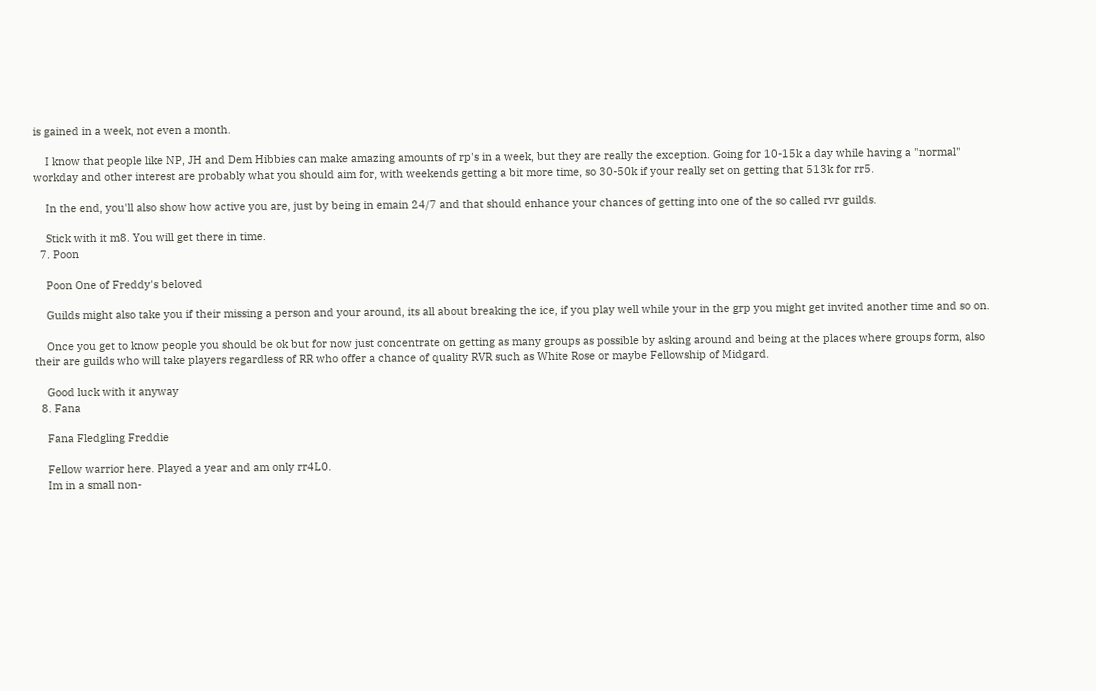is gained in a week, not even a month.

    I know that people like NP, JH and Dem Hibbies can make amazing amounts of rp's in a week, but they are really the exception. Going for 10-15k a day while having a "normal" workday and other interest are probably what you should aim for, with weekends getting a bit more time, so 30-50k if your really set on getting that 513k for rr5.

    In the end, you'll also show how active you are, just by being in emain 24/7 and that should enhance your chances of getting into one of the so called rvr guilds.

    Stick with it m8. You will get there in time.
  7. Poon

    Poon One of Freddy's beloved

    Guilds might also take you if their missing a person and your around, its all about breaking the ice, if you play well while your in the grp you might get invited another time and so on.

    Once you get to know people you should be ok but for now just concentrate on getting as many groups as possible by asking around and being at the places where groups form, also their are guilds who will take players regardless of RR who offer a chance of quality RVR such as White Rose or maybe Fellowship of Midgard.

    Good luck with it anyway
  8. Fana

    Fana Fledgling Freddie

    Fellow warrior here. Played a year and am only rr4L0.
    Im in a small non-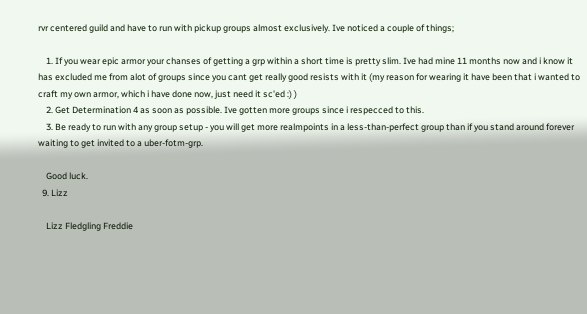rvr centered guild and have to run with pickup groups almost exclusively. Ive noticed a couple of things;

    1. If you wear epic armor your chanses of getting a grp within a short time is pretty slim. Ive had mine 11 months now and i know it has excluded me from alot of groups since you cant get really good resists with it (my reason for wearing it have been that i wanted to craft my own armor, which i have done now, just need it sc'ed :) )
    2. Get Determination 4 as soon as possible. Ive gotten more groups since i respecced to this.
    3. Be ready to run with any group setup - you will get more realmpoints in a less-than-perfect group than if you stand around forever waiting to get invited to a uber-fotm-grp.

    Good luck.
  9. Lizz

    Lizz Fledgling Freddie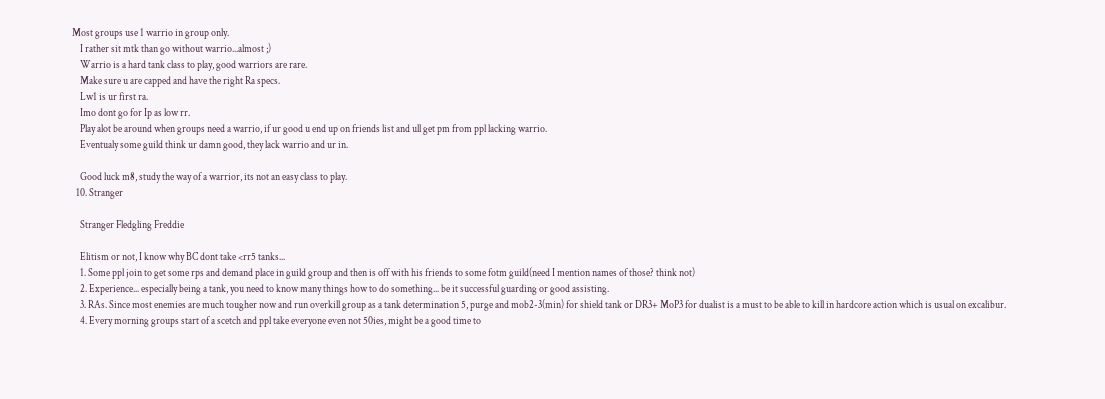Most groups use 1 warrio in group only.
    I rather sit mtk than go without warrio...almost ;)
    Warrio is a hard tank class to play, good warriors are rare.
    Make sure u are capped and have the right Ra specs.
    Lw1 is ur first ra.
    Imo dont go for Ip as low rr.
    Play alot be around when groups need a warrio, if ur good u end up on friends list and ull get pm from ppl lacking warrio.
    Eventualy some guild think ur damn good, they lack warrio and ur in.

    Good luck m8, study the way of a warrior, its not an easy class to play.
  10. Stranger

    Stranger Fledgling Freddie

    Elitism or not, I know why BC dont take <rr5 tanks...
    1. Some ppl join to get some rps and demand place in guild group and then is off with his friends to some fotm guild(need I mention names of those? think not)
    2. Experience... especially being a tank, you need to know many things how to do something... be it successful guarding or good assisting.
    3. RAs. Since most enemies are much tougher now and run overkill group as a tank determination 5, purge and mob2-3(min) for shield tank or DR3+ MoP3 for dualist is a must to be able to kill in hardcore action which is usual on excalibur.
    4. Every morning groups start of a scetch and ppl take everyone even not 50ies, might be a good time to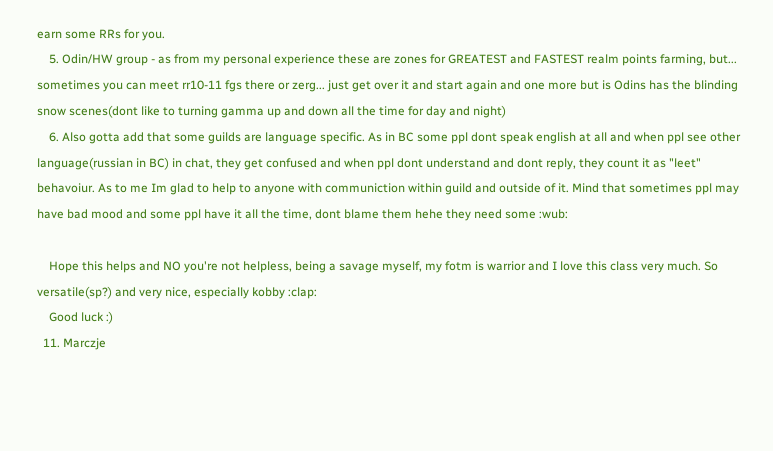earn some RRs for you.
    5. Odin/HW group - as from my personal experience these are zones for GREATEST and FASTEST realm points farming, but... sometimes you can meet rr10-11 fgs there or zerg... just get over it and start again and one more but is Odins has the blinding snow scenes(dont like to turning gamma up and down all the time for day and night)
    6. Also gotta add that some guilds are language specific. As in BC some ppl dont speak english at all and when ppl see other language(russian in BC) in chat, they get confused and when ppl dont understand and dont reply, they count it as "leet" behavoiur. As to me Im glad to help to anyone with communiction within guild and outside of it. Mind that sometimes ppl may have bad mood and some ppl have it all the time, dont blame them hehe they need some :wub:

    Hope this helps and NO you're not helpless, being a savage myself, my fotm is warrior and I love this class very much. So versatile(sp?) and very nice, especially kobby :clap:
    Good luck :)
  11. Marczje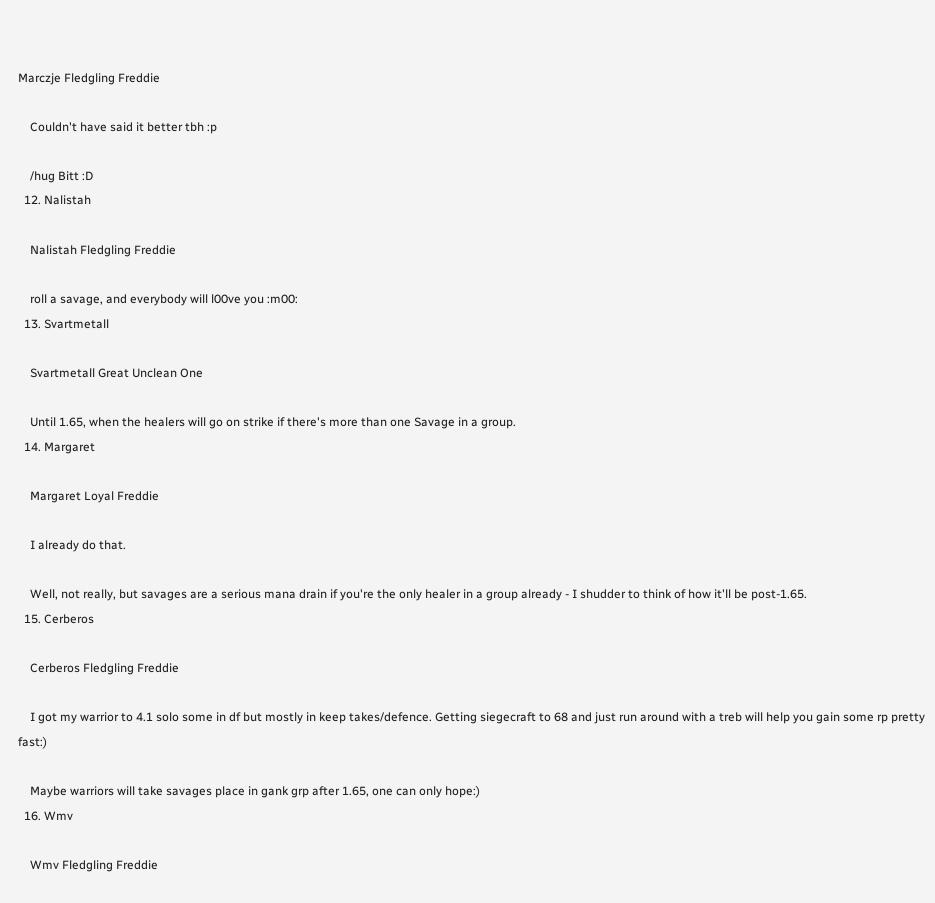Marczje Fledgling Freddie

    Couldn't have said it better tbh :p

    /hug Bitt :D
  12. Nalistah

    Nalistah Fledgling Freddie

    roll a savage, and everybody will l00ve you :m00:
  13. Svartmetall

    Svartmetall Great Unclean One

    Until 1.65, when the healers will go on strike if there's more than one Savage in a group.
  14. Margaret

    Margaret Loyal Freddie

    I already do that.

    Well, not really, but savages are a serious mana drain if you're the only healer in a group already - I shudder to think of how it'll be post-1.65.
  15. Cerberos

    Cerberos Fledgling Freddie

    I got my warrior to 4.1 solo some in df but mostly in keep takes/defence. Getting siegecraft to 68 and just run around with a treb will help you gain some rp pretty fast:)

    Maybe warriors will take savages place in gank grp after 1.65, one can only hope:)
  16. Wmv

    Wmv Fledgling Freddie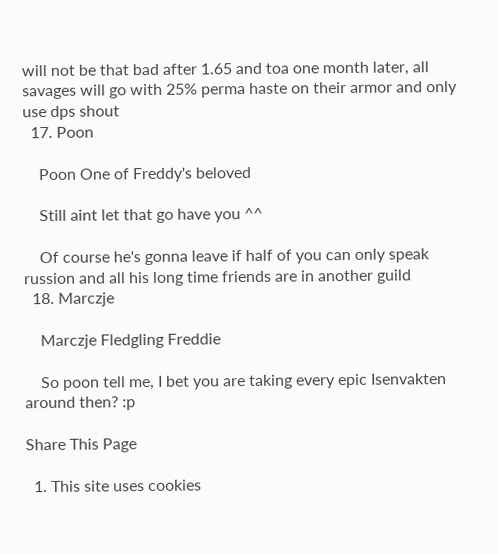will not be that bad after 1.65 and toa one month later, all savages will go with 25% perma haste on their armor and only use dps shout
  17. Poon

    Poon One of Freddy's beloved

    Still aint let that go have you ^^

    Of course he's gonna leave if half of you can only speak russion and all his long time friends are in another guild
  18. Marczje

    Marczje Fledgling Freddie

    So poon tell me, I bet you are taking every epic Isenvakten around then? :p

Share This Page

  1. This site uses cookies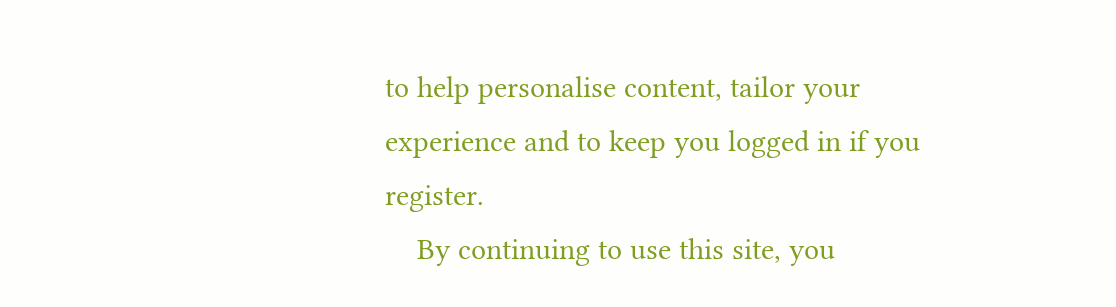to help personalise content, tailor your experience and to keep you logged in if you register.
    By continuing to use this site, you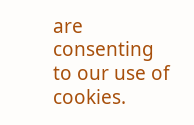are consenting to our use of cookies.